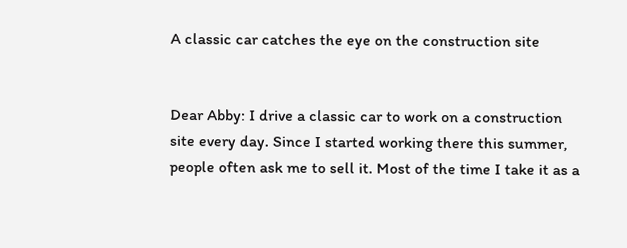A classic car catches the eye on the construction site


Dear Abby: I drive a classic car to work on a construction site every day. Since I started working there this summer, people often ask me to sell it. Most of the time I take it as a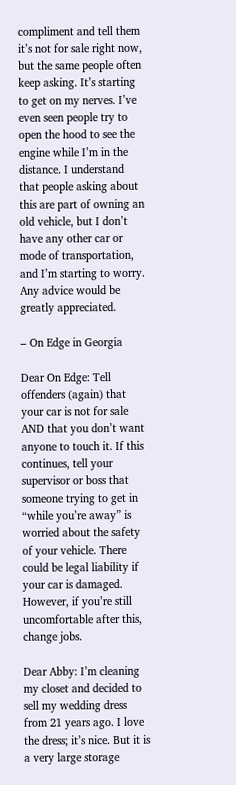compliment and tell them it’s not for sale right now, but the same people often keep asking. It’s starting to get on my nerves. I’ve even seen people try to open the hood to see the engine while I’m in the distance. I understand that people asking about this are part of owning an old vehicle, but I don’t have any other car or mode of transportation, and I’m starting to worry. Any advice would be greatly appreciated.

– On Edge in Georgia

Dear On Edge: Tell offenders (again) that your car is not for sale AND that you don’t want anyone to touch it. If this continues, tell your supervisor or boss that someone trying to get in “while you’re away” is worried about the safety of your vehicle. There could be legal liability if your car is damaged. However, if you’re still uncomfortable after this, change jobs.

Dear Abby: I’m cleaning my closet and decided to sell my wedding dress from 21 years ago. I love the dress; it’s nice. But it is a very large storage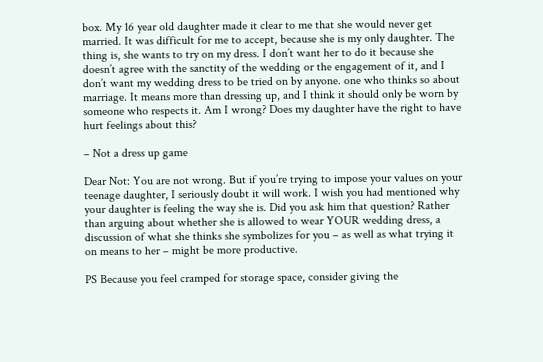box. My 16 year old daughter made it clear to me that she would never get married. It was difficult for me to accept, because she is my only daughter. The thing is, she wants to try on my dress. I don’t want her to do it because she doesn’t agree with the sanctity of the wedding or the engagement of it, and I don’t want my wedding dress to be tried on by anyone. one who thinks so about marriage. It means more than dressing up, and I think it should only be worn by someone who respects it. Am I wrong? Does my daughter have the right to have hurt feelings about this?

– Not a dress up game

Dear Not: You are not wrong. But if you’re trying to impose your values on your teenage daughter, I seriously doubt it will work. I wish you had mentioned why your daughter is feeling the way she is. Did you ask him that question? Rather than arguing about whether she is allowed to wear YOUR wedding dress, a discussion of what she thinks she symbolizes for you – as well as what trying it on means to her – might be more productive.

PS Because you feel cramped for storage space, consider giving the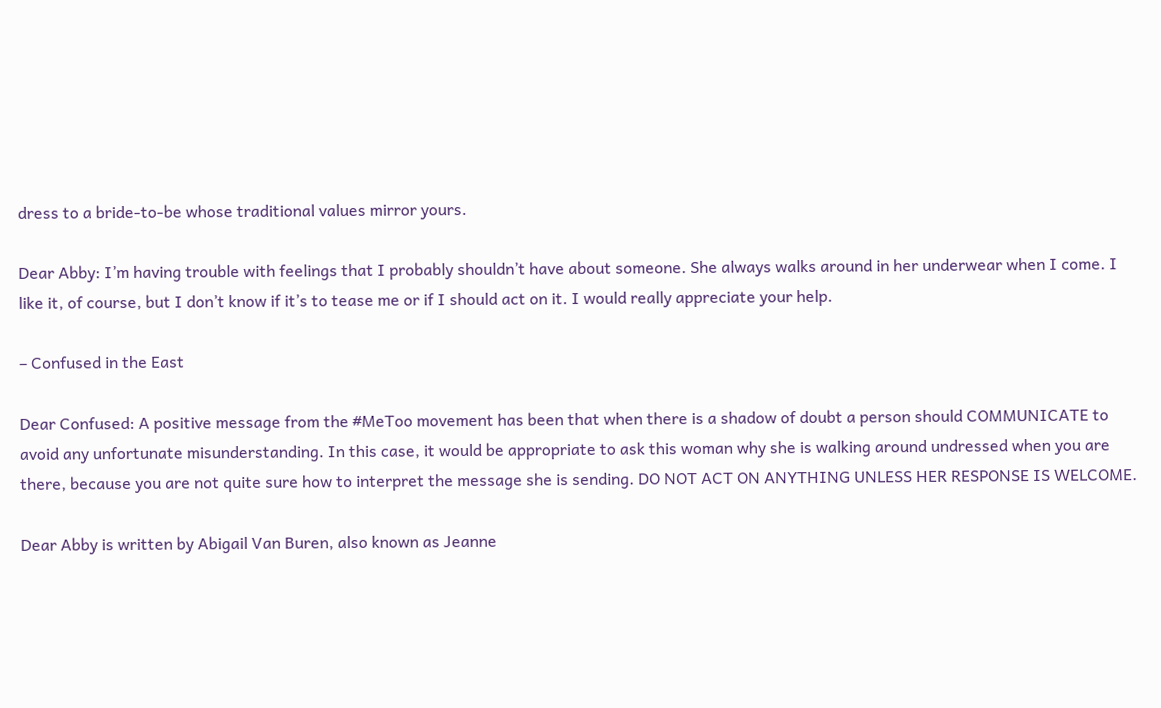dress to a bride-to-be whose traditional values mirror yours.

Dear Abby: I’m having trouble with feelings that I probably shouldn’t have about someone. She always walks around in her underwear when I come. I like it, of course, but I don’t know if it’s to tease me or if I should act on it. I would really appreciate your help.

– Confused in the East

Dear Confused: A positive message from the #MeToo movement has been that when there is a shadow of doubt a person should COMMUNICATE to avoid any unfortunate misunderstanding. In this case, it would be appropriate to ask this woman why she is walking around undressed when you are there, because you are not quite sure how to interpret the message she is sending. DO NOT ACT ON ANYTHING UNLESS HER RESPONSE IS WELCOME.

Dear Abby is written by Abigail Van Buren, also known as Jeanne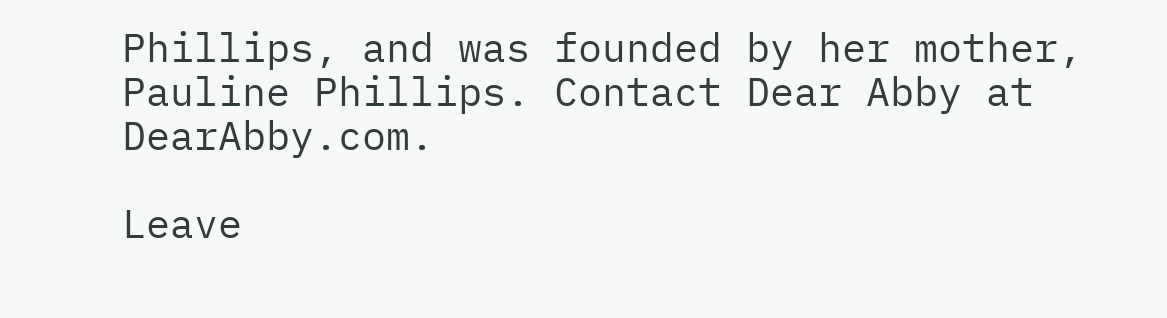Phillips, and was founded by her mother, Pauline Phillips. Contact Dear Abby at DearAbby.com.

Leave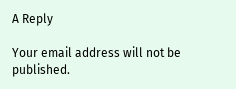A Reply

Your email address will not be published.